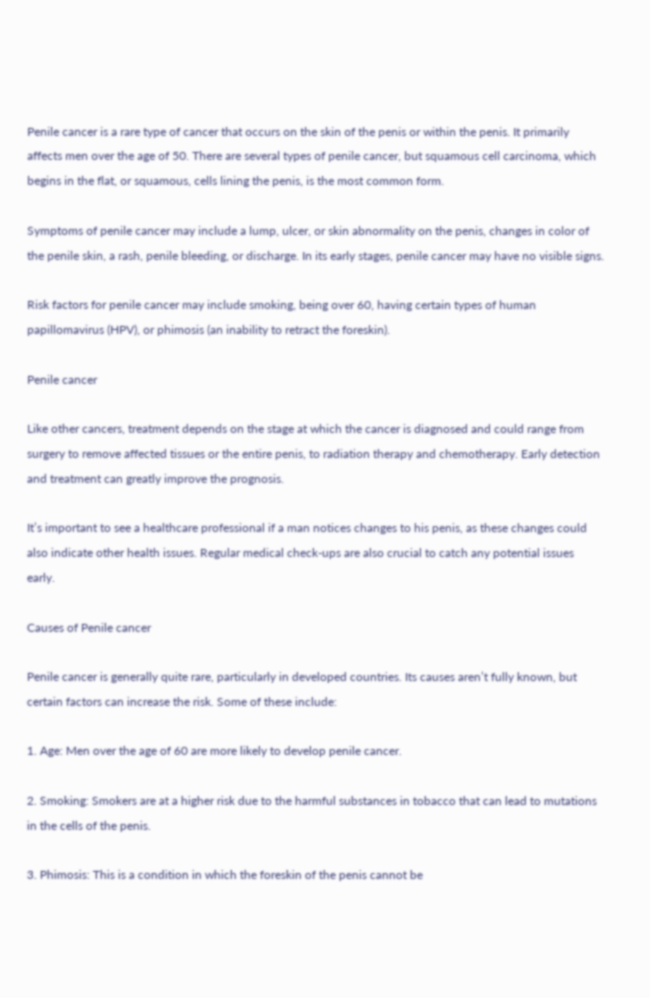Penile cancer is a rare type of cancer that occurs on the skin of the penis or within the penis. It primarily affects men over the age of 50. There are several types of penile cancer, but squamous cell carcinoma, which begins in the flat, or squamous, cells lining the penis, is the most common form.

Symptoms of penile cancer may include a lump, ulcer, or skin abnormality on the penis, changes in color of the penile skin, a rash, penile bleeding, or discharge. In its early stages, penile cancer may have no visible signs.

Risk factors for penile cancer may include smoking, being over 60, having certain types of human papillomavirus (HPV), or phimosis (an inability to retract the foreskin).

Penile cancer

Like other cancers, treatment depends on the stage at which the cancer is diagnosed and could range from surgery to remove affected tissues or the entire penis, to radiation therapy and chemotherapy. Early detection and treatment can greatly improve the prognosis.

It’s important to see a healthcare professional if a man notices changes to his penis, as these changes could also indicate other health issues. Regular medical check-ups are also crucial to catch any potential issues early.

Causes of Penile cancer

Penile cancer is generally quite rare, particularly in developed countries. Its causes aren’t fully known, but certain factors can increase the risk. Some of these include:

1. Age: Men over the age of 60 are more likely to develop penile cancer.

2. Smoking: Smokers are at a higher risk due to the harmful substances in tobacco that can lead to mutations in the cells of the penis.

3. Phimosis: This is a condition in which the foreskin of the penis cannot be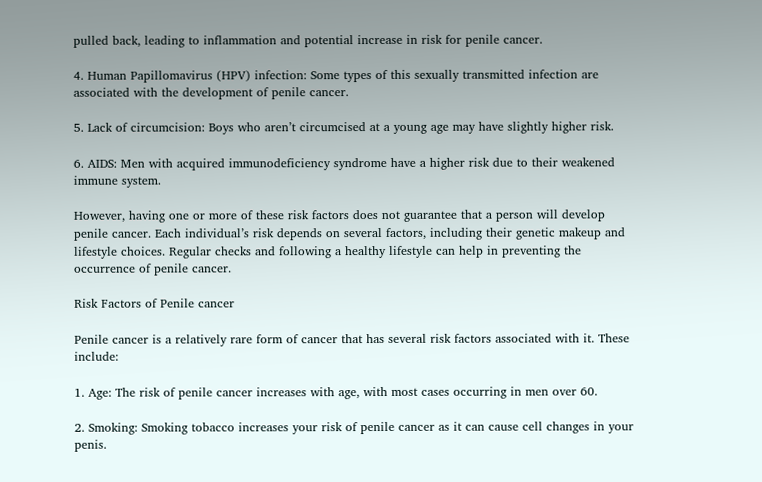pulled back, leading to inflammation and potential increase in risk for penile cancer.

4. Human Papillomavirus (HPV) infection: Some types of this sexually transmitted infection are associated with the development of penile cancer.

5. Lack of circumcision: Boys who aren’t circumcised at a young age may have slightly higher risk.

6. AIDS: Men with acquired immunodeficiency syndrome have a higher risk due to their weakened immune system.

However, having one or more of these risk factors does not guarantee that a person will develop penile cancer. Each individual’s risk depends on several factors, including their genetic makeup and lifestyle choices. Regular checks and following a healthy lifestyle can help in preventing the occurrence of penile cancer.

Risk Factors of Penile cancer

Penile cancer is a relatively rare form of cancer that has several risk factors associated with it. These include:

1. Age: The risk of penile cancer increases with age, with most cases occurring in men over 60.

2. Smoking: Smoking tobacco increases your risk of penile cancer as it can cause cell changes in your penis.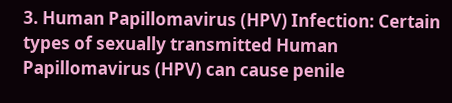3. Human Papillomavirus (HPV) Infection: Certain types of sexually transmitted Human Papillomavirus (HPV) can cause penile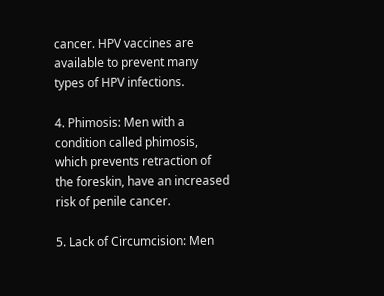cancer. HPV vaccines are available to prevent many types of HPV infections.

4. Phimosis: Men with a condition called phimosis, which prevents retraction of the foreskin, have an increased risk of penile cancer.

5. Lack of Circumcision: Men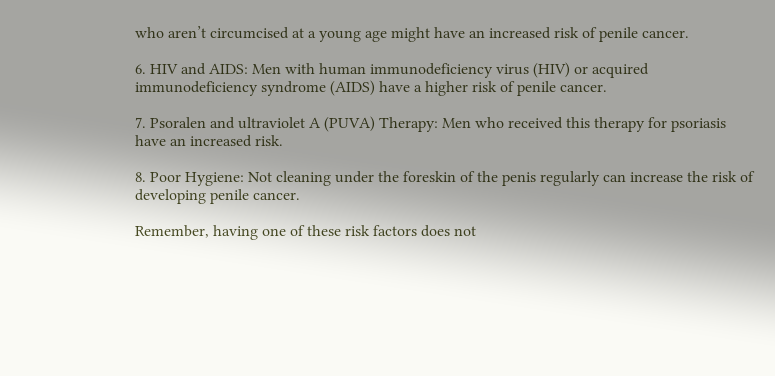who aren’t circumcised at a young age might have an increased risk of penile cancer.

6. HIV and AIDS: Men with human immunodeficiency virus (HIV) or acquired immunodeficiency syndrome (AIDS) have a higher risk of penile cancer.

7. Psoralen and ultraviolet A (PUVA) Therapy: Men who received this therapy for psoriasis have an increased risk.

8. Poor Hygiene: Not cleaning under the foreskin of the penis regularly can increase the risk of developing penile cancer.

Remember, having one of these risk factors does not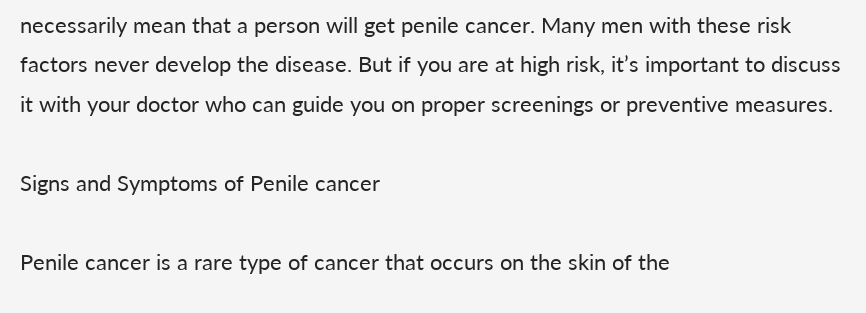necessarily mean that a person will get penile cancer. Many men with these risk factors never develop the disease. But if you are at high risk, it’s important to discuss it with your doctor who can guide you on proper screenings or preventive measures.

Signs and Symptoms of Penile cancer

Penile cancer is a rare type of cancer that occurs on the skin of the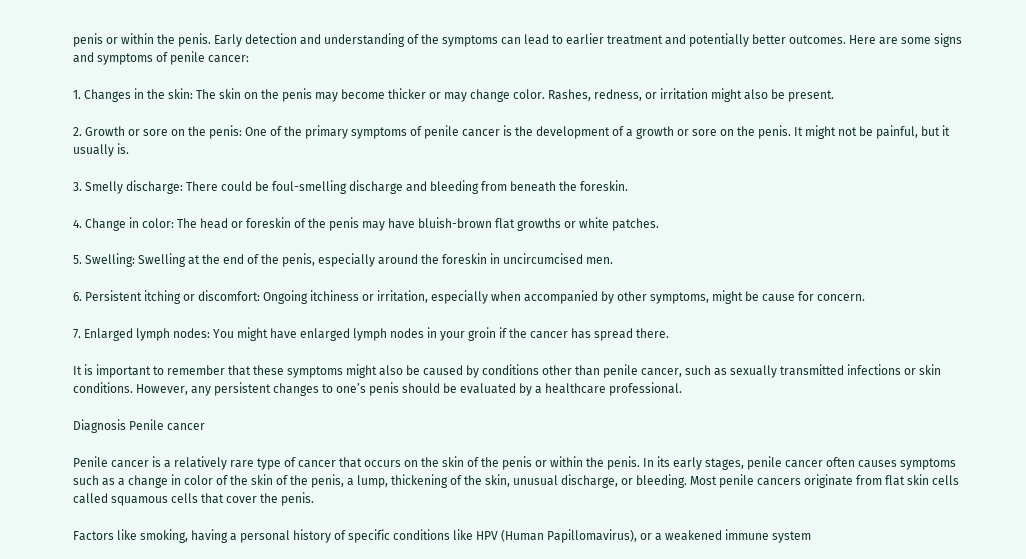penis or within the penis. Early detection and understanding of the symptoms can lead to earlier treatment and potentially better outcomes. Here are some signs and symptoms of penile cancer:

1. Changes in the skin: The skin on the penis may become thicker or may change color. Rashes, redness, or irritation might also be present.

2. Growth or sore on the penis: One of the primary symptoms of penile cancer is the development of a growth or sore on the penis. It might not be painful, but it usually is.

3. Smelly discharge: There could be foul-smelling discharge and bleeding from beneath the foreskin.

4. Change in color: The head or foreskin of the penis may have bluish-brown flat growths or white patches.

5. Swelling: Swelling at the end of the penis, especially around the foreskin in uncircumcised men.

6. Persistent itching or discomfort: Ongoing itchiness or irritation, especially when accompanied by other symptoms, might be cause for concern.

7. Enlarged lymph nodes: You might have enlarged lymph nodes in your groin if the cancer has spread there.

It is important to remember that these symptoms might also be caused by conditions other than penile cancer, such as sexually transmitted infections or skin conditions. However, any persistent changes to one’s penis should be evaluated by a healthcare professional.

Diagnosis Penile cancer

Penile cancer is a relatively rare type of cancer that occurs on the skin of the penis or within the penis. In its early stages, penile cancer often causes symptoms such as a change in color of the skin of the penis, a lump, thickening of the skin, unusual discharge, or bleeding. Most penile cancers originate from flat skin cells called squamous cells that cover the penis.

Factors like smoking, having a personal history of specific conditions like HPV (Human Papillomavirus), or a weakened immune system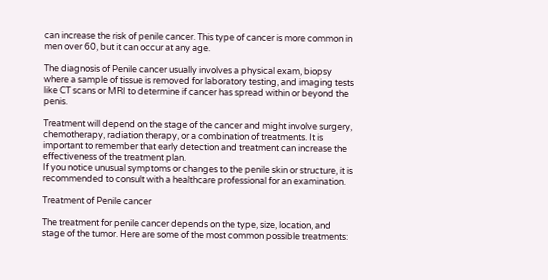can increase the risk of penile cancer. This type of cancer is more common in men over 60, but it can occur at any age.

The diagnosis of Penile cancer usually involves a physical exam, biopsy where a sample of tissue is removed for laboratory testing, and imaging tests like CT scans or MRI to determine if cancer has spread within or beyond the penis.

Treatment will depend on the stage of the cancer and might involve surgery, chemotherapy, radiation therapy, or a combination of treatments. It is important to remember that early detection and treatment can increase the effectiveness of the treatment plan.
If you notice unusual symptoms or changes to the penile skin or structure, it is recommended to consult with a healthcare professional for an examination.

Treatment of Penile cancer

The treatment for penile cancer depends on the type, size, location, and stage of the tumor. Here are some of the most common possible treatments: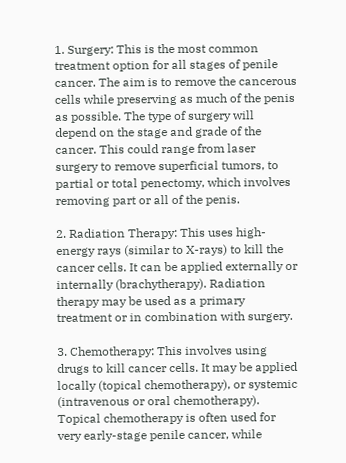1. Surgery: This is the most common treatment option for all stages of penile cancer. The aim is to remove the cancerous cells while preserving as much of the penis as possible. The type of surgery will depend on the stage and grade of the cancer. This could range from laser surgery to remove superficial tumors, to partial or total penectomy, which involves removing part or all of the penis.

2. Radiation Therapy: This uses high-energy rays (similar to X-rays) to kill the cancer cells. It can be applied externally or internally (brachytherapy). Radiation therapy may be used as a primary treatment or in combination with surgery.

3. Chemotherapy: This involves using drugs to kill cancer cells. It may be applied locally (topical chemotherapy), or systemic (intravenous or oral chemotherapy). Topical chemotherapy is often used for very early-stage penile cancer, while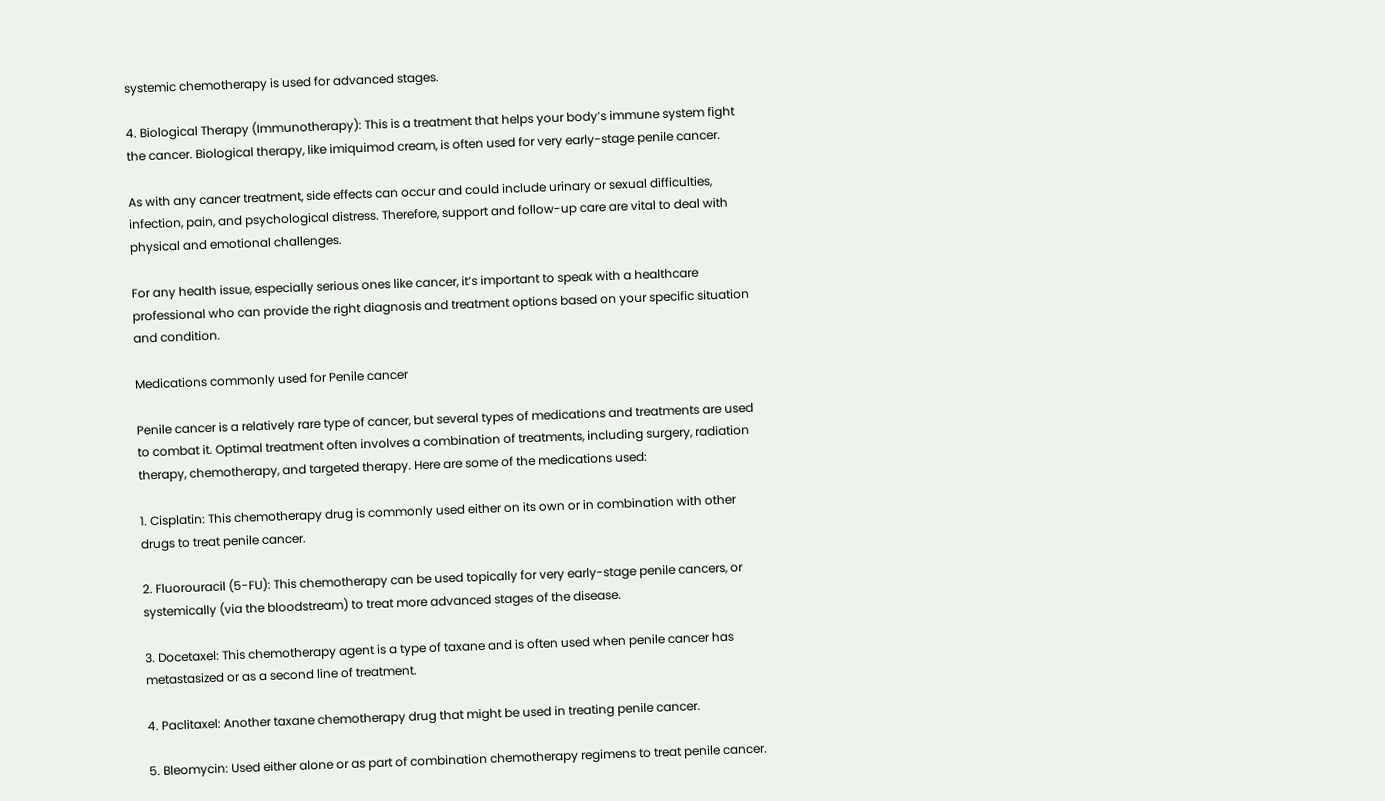systemic chemotherapy is used for advanced stages.

4. Biological Therapy (Immunotherapy): This is a treatment that helps your body’s immune system fight the cancer. Biological therapy, like imiquimod cream, is often used for very early-stage penile cancer.

As with any cancer treatment, side effects can occur and could include urinary or sexual difficulties, infection, pain, and psychological distress. Therefore, support and follow-up care are vital to deal with physical and emotional challenges.

For any health issue, especially serious ones like cancer, it’s important to speak with a healthcare professional who can provide the right diagnosis and treatment options based on your specific situation and condition.

Medications commonly used for Penile cancer

Penile cancer is a relatively rare type of cancer, but several types of medications and treatments are used to combat it. Optimal treatment often involves a combination of treatments, including surgery, radiation therapy, chemotherapy, and targeted therapy. Here are some of the medications used:

1. Cisplatin: This chemotherapy drug is commonly used either on its own or in combination with other drugs to treat penile cancer.

2. Fluorouracil (5-FU): This chemotherapy can be used topically for very early-stage penile cancers, or systemically (via the bloodstream) to treat more advanced stages of the disease.

3. Docetaxel: This chemotherapy agent is a type of taxane and is often used when penile cancer has metastasized or as a second line of treatment.

4. Paclitaxel: Another taxane chemotherapy drug that might be used in treating penile cancer.

5. Bleomycin: Used either alone or as part of combination chemotherapy regimens to treat penile cancer.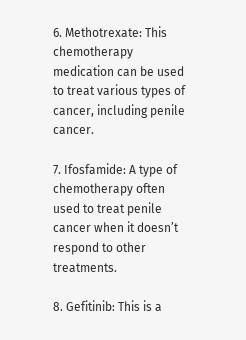6. Methotrexate: This chemotherapy medication can be used to treat various types of cancer, including penile cancer.

7. Ifosfamide: A type of chemotherapy often used to treat penile cancer when it doesn’t respond to other treatments.

8. Gefitinib: This is a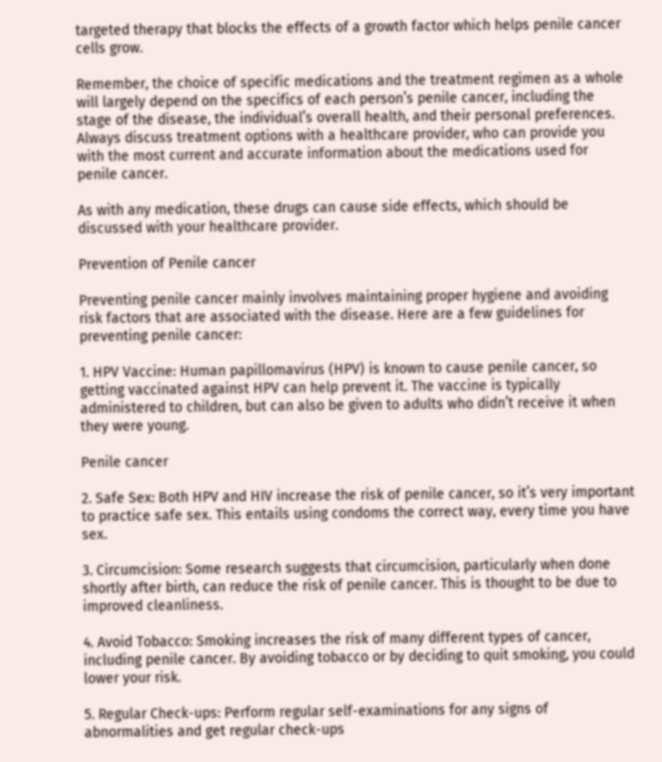targeted therapy that blocks the effects of a growth factor which helps penile cancer cells grow.

Remember, the choice of specific medications and the treatment regimen as a whole will largely depend on the specifics of each person’s penile cancer, including the stage of the disease, the individual’s overall health, and their personal preferences. Always discuss treatment options with a healthcare provider, who can provide you with the most current and accurate information about the medications used for penile cancer.

As with any medication, these drugs can cause side effects, which should be discussed with your healthcare provider.

Prevention of Penile cancer

Preventing penile cancer mainly involves maintaining proper hygiene and avoiding risk factors that are associated with the disease. Here are a few guidelines for preventing penile cancer:

1. HPV Vaccine: Human papillomavirus (HPV) is known to cause penile cancer, so getting vaccinated against HPV can help prevent it. The vaccine is typically administered to children, but can also be given to adults who didn’t receive it when they were young.

Penile cancer

2. Safe Sex: Both HPV and HIV increase the risk of penile cancer, so it’s very important to practice safe sex. This entails using condoms the correct way, every time you have sex.

3. Circumcision: Some research suggests that circumcision, particularly when done shortly after birth, can reduce the risk of penile cancer. This is thought to be due to improved cleanliness.

4. Avoid Tobacco: Smoking increases the risk of many different types of cancer, including penile cancer. By avoiding tobacco or by deciding to quit smoking, you could lower your risk.

5. Regular Check-ups: Perform regular self-examinations for any signs of abnormalities and get regular check-ups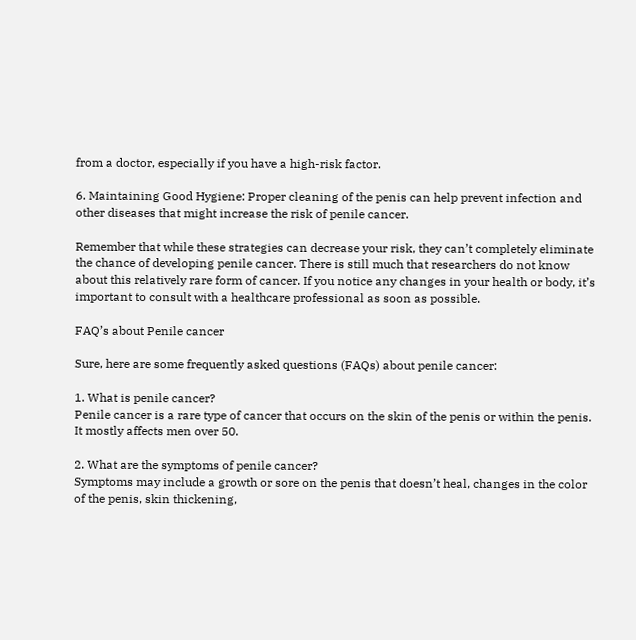from a doctor, especially if you have a high-risk factor.

6. Maintaining Good Hygiene: Proper cleaning of the penis can help prevent infection and other diseases that might increase the risk of penile cancer.

Remember that while these strategies can decrease your risk, they can’t completely eliminate the chance of developing penile cancer. There is still much that researchers do not know about this relatively rare form of cancer. If you notice any changes in your health or body, it’s important to consult with a healthcare professional as soon as possible.

FAQ’s about Penile cancer

Sure, here are some frequently asked questions (FAQs) about penile cancer:

1. What is penile cancer?
Penile cancer is a rare type of cancer that occurs on the skin of the penis or within the penis. It mostly affects men over 50.

2. What are the symptoms of penile cancer?
Symptoms may include a growth or sore on the penis that doesn’t heal, changes in the color of the penis, skin thickening,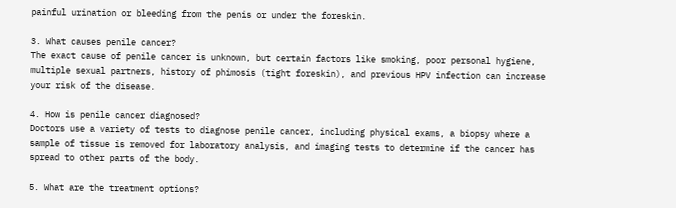painful urination or bleeding from the penis or under the foreskin.

3. What causes penile cancer?
The exact cause of penile cancer is unknown, but certain factors like smoking, poor personal hygiene, multiple sexual partners, history of phimosis (tight foreskin), and previous HPV infection can increase your risk of the disease.

4. How is penile cancer diagnosed?
Doctors use a variety of tests to diagnose penile cancer, including physical exams, a biopsy where a sample of tissue is removed for laboratory analysis, and imaging tests to determine if the cancer has spread to other parts of the body.

5. What are the treatment options?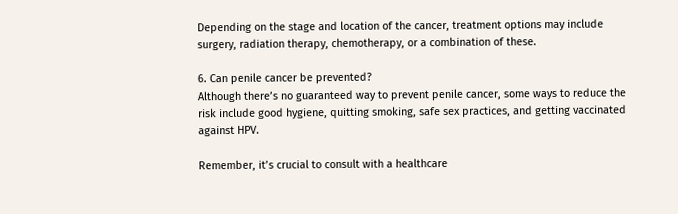Depending on the stage and location of the cancer, treatment options may include surgery, radiation therapy, chemotherapy, or a combination of these.

6. Can penile cancer be prevented?
Although there’s no guaranteed way to prevent penile cancer, some ways to reduce the risk include good hygiene, quitting smoking, safe sex practices, and getting vaccinated against HPV.

Remember, it’s crucial to consult with a healthcare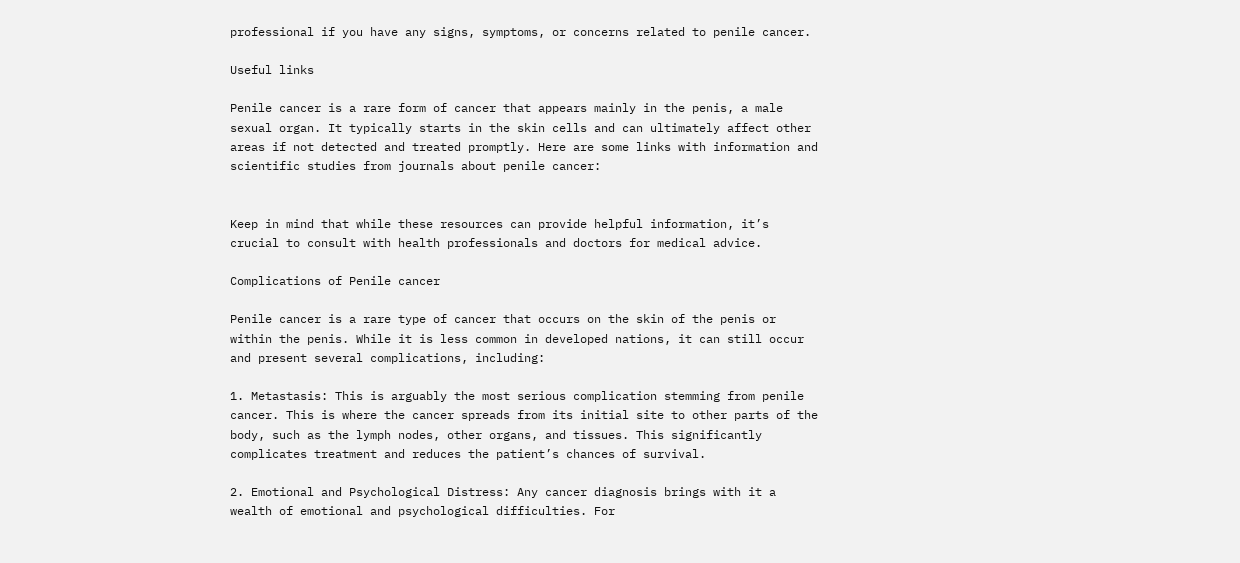professional if you have any signs, symptoms, or concerns related to penile cancer.

Useful links

Penile cancer is a rare form of cancer that appears mainly in the penis, a male sexual organ. It typically starts in the skin cells and can ultimately affect other areas if not detected and treated promptly. Here are some links with information and scientific studies from journals about penile cancer:


Keep in mind that while these resources can provide helpful information, it’s crucial to consult with health professionals and doctors for medical advice.

Complications of Penile cancer

Penile cancer is a rare type of cancer that occurs on the skin of the penis or within the penis. While it is less common in developed nations, it can still occur and present several complications, including:

1. Metastasis: This is arguably the most serious complication stemming from penile cancer. This is where the cancer spreads from its initial site to other parts of the body, such as the lymph nodes, other organs, and tissues. This significantly complicates treatment and reduces the patient’s chances of survival.

2. Emotional and Psychological Distress: Any cancer diagnosis brings with it a wealth of emotional and psychological difficulties. For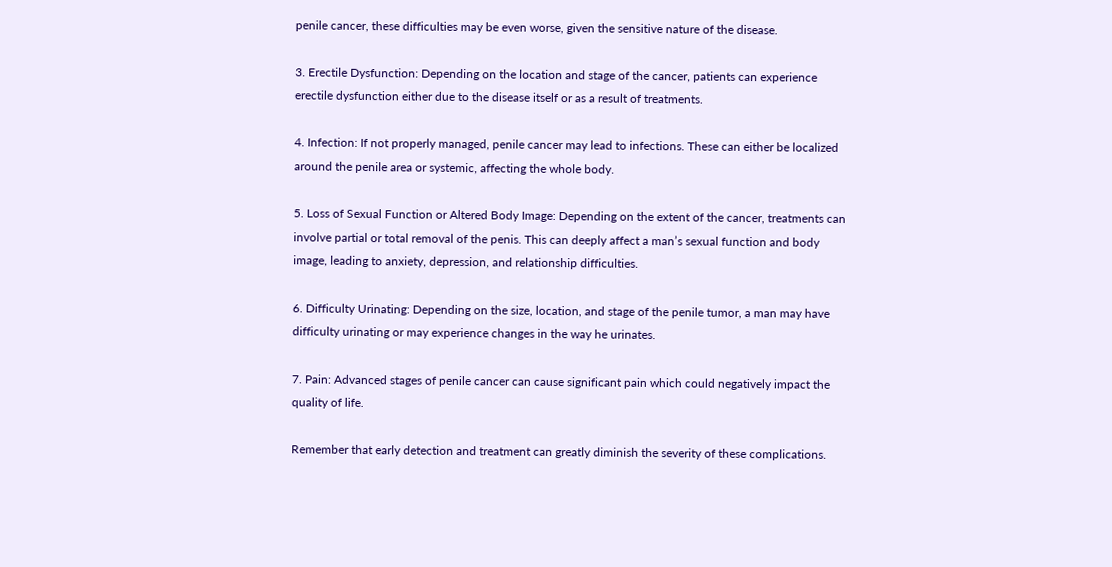penile cancer, these difficulties may be even worse, given the sensitive nature of the disease.

3. Erectile Dysfunction: Depending on the location and stage of the cancer, patients can experience erectile dysfunction either due to the disease itself or as a result of treatments.

4. Infection: If not properly managed, penile cancer may lead to infections. These can either be localized around the penile area or systemic, affecting the whole body.

5. Loss of Sexual Function or Altered Body Image: Depending on the extent of the cancer, treatments can involve partial or total removal of the penis. This can deeply affect a man’s sexual function and body image, leading to anxiety, depression, and relationship difficulties.

6. Difficulty Urinating: Depending on the size, location, and stage of the penile tumor, a man may have difficulty urinating or may experience changes in the way he urinates.

7. Pain: Advanced stages of penile cancer can cause significant pain which could negatively impact the quality of life.

Remember that early detection and treatment can greatly diminish the severity of these complications.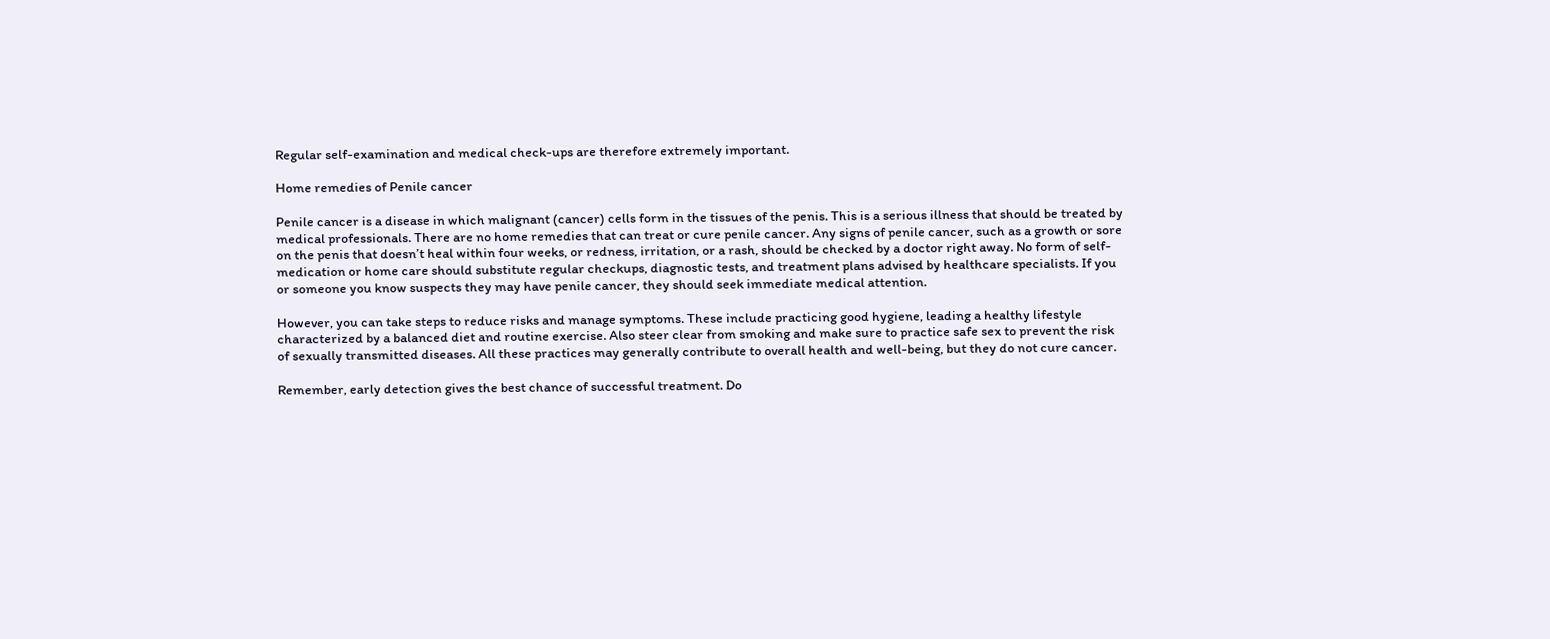Regular self-examination and medical check-ups are therefore extremely important.

Home remedies of Penile cancer

Penile cancer is a disease in which malignant (cancer) cells form in the tissues of the penis. This is a serious illness that should be treated by medical professionals. There are no home remedies that can treat or cure penile cancer. Any signs of penile cancer, such as a growth or sore on the penis that doesn’t heal within four weeks, or redness, irritation, or a rash, should be checked by a doctor right away. No form of self-medication or home care should substitute regular checkups, diagnostic tests, and treatment plans advised by healthcare specialists. If you or someone you know suspects they may have penile cancer, they should seek immediate medical attention.

However, you can take steps to reduce risks and manage symptoms. These include practicing good hygiene, leading a healthy lifestyle characterized by a balanced diet and routine exercise. Also steer clear from smoking and make sure to practice safe sex to prevent the risk of sexually transmitted diseases. All these practices may generally contribute to overall health and well-being, but they do not cure cancer.

Remember, early detection gives the best chance of successful treatment. Do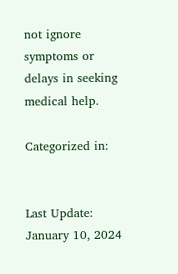not ignore symptoms or delays in seeking medical help.

Categorized in:


Last Update: January 10, 2024